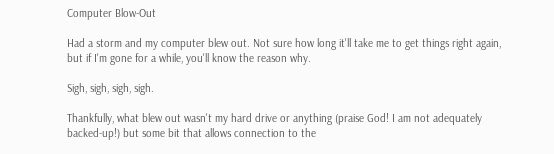Computer Blow-Out

Had a storm and my computer blew out. Not sure how long it'll take me to get things right again, but if I'm gone for a while, you'll know the reason why.

Sigh, sigh, sigh, sigh.

Thankfully, what blew out wasn't my hard drive or anything (praise God! I am not adequately backed-up!) but some bit that allows connection to the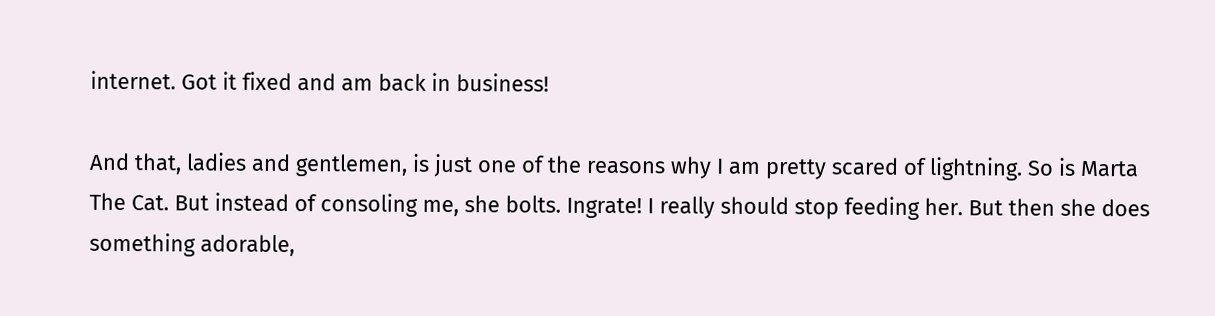internet. Got it fixed and am back in business!

And that, ladies and gentlemen, is just one of the reasons why I am pretty scared of lightning. So is Marta The Cat. But instead of consoling me, she bolts. Ingrate! I really should stop feeding her. But then she does something adorable,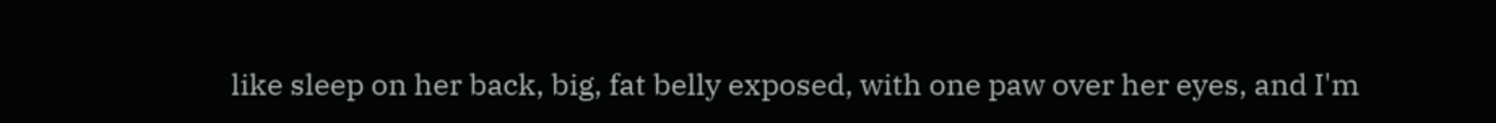like sleep on her back, big, fat belly exposed, with one paw over her eyes, and I'm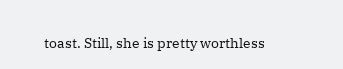toast. Still, she is pretty worthless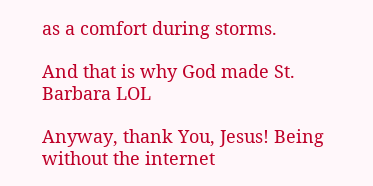as a comfort during storms.

And that is why God made St. Barbara LOL

Anyway, thank You, Jesus! Being without the internet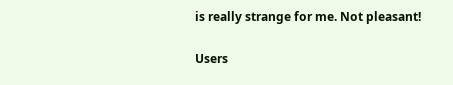is really strange for me. Not pleasant!

Users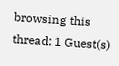browsing this thread: 1 Guest(s)